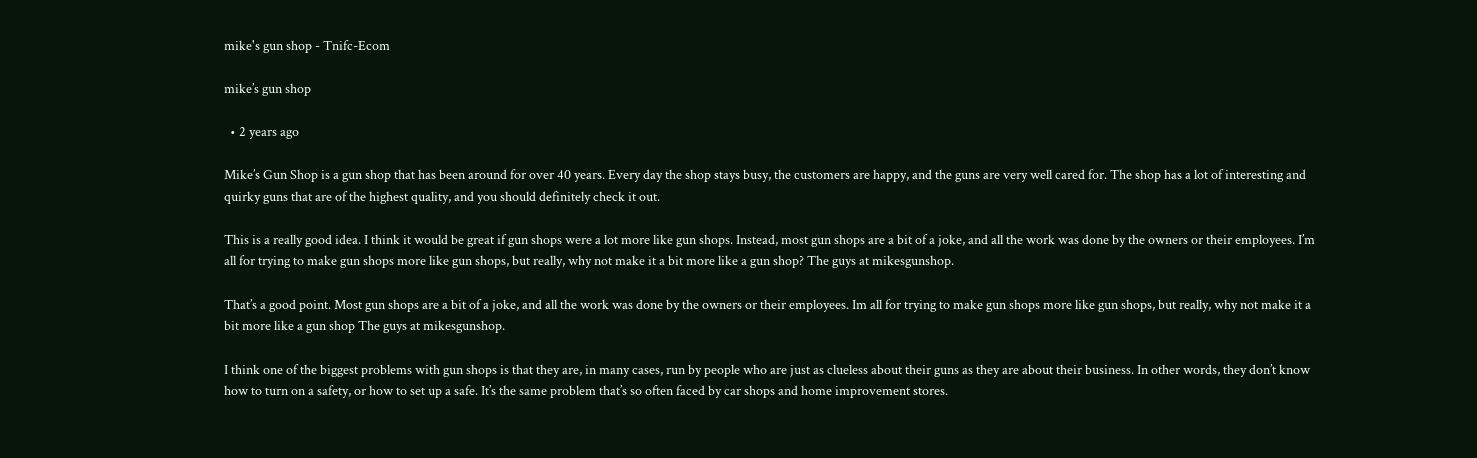mike's gun shop - Tnifc-Ecom

mike’s gun shop

  • 2 years ago

Mike’s Gun Shop is a gun shop that has been around for over 40 years. Every day the shop stays busy, the customers are happy, and the guns are very well cared for. The shop has a lot of interesting and quirky guns that are of the highest quality, and you should definitely check it out.

This is a really good idea. I think it would be great if gun shops were a lot more like gun shops. Instead, most gun shops are a bit of a joke, and all the work was done by the owners or their employees. I’m all for trying to make gun shops more like gun shops, but really, why not make it a bit more like a gun shop? The guys at mikesgunshop.

That’s a good point. Most gun shops are a bit of a joke, and all the work was done by the owners or their employees. Im all for trying to make gun shops more like gun shops, but really, why not make it a bit more like a gun shop The guys at mikesgunshop.

I think one of the biggest problems with gun shops is that they are, in many cases, run by people who are just as clueless about their guns as they are about their business. In other words, they don’t know how to turn on a safety, or how to set up a safe. It’s the same problem that’s so often faced by car shops and home improvement stores.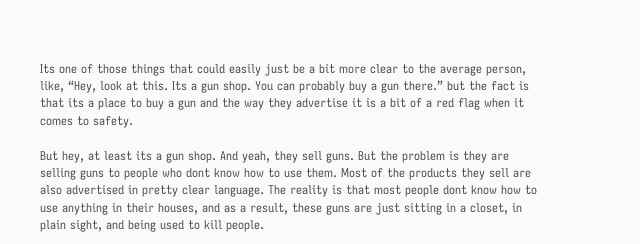Its one of those things that could easily just be a bit more clear to the average person, like, “Hey, look at this. Its a gun shop. You can probably buy a gun there.” but the fact is that its a place to buy a gun and the way they advertise it is a bit of a red flag when it comes to safety.

But hey, at least its a gun shop. And yeah, they sell guns. But the problem is they are selling guns to people who dont know how to use them. Most of the products they sell are also advertised in pretty clear language. The reality is that most people dont know how to use anything in their houses, and as a result, these guns are just sitting in a closet, in plain sight, and being used to kill people.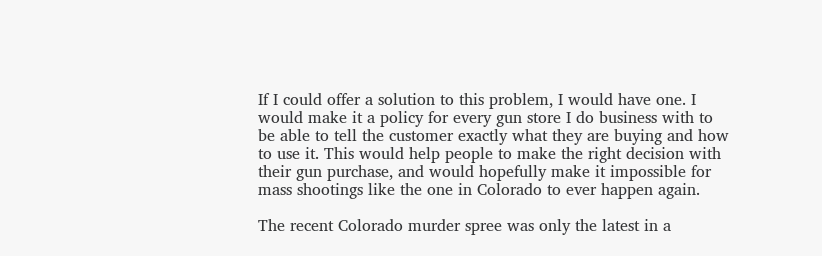If I could offer a solution to this problem, I would have one. I would make it a policy for every gun store I do business with to be able to tell the customer exactly what they are buying and how to use it. This would help people to make the right decision with their gun purchase, and would hopefully make it impossible for mass shootings like the one in Colorado to ever happen again.

The recent Colorado murder spree was only the latest in a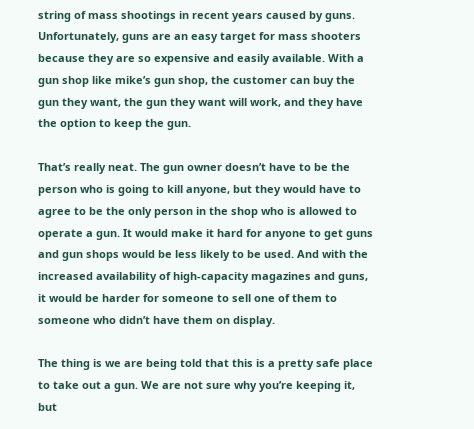string of mass shootings in recent years caused by guns. Unfortunately, guns are an easy target for mass shooters because they are so expensive and easily available. With a gun shop like mike’s gun shop, the customer can buy the gun they want, the gun they want will work, and they have the option to keep the gun.

That’s really neat. The gun owner doesn’t have to be the person who is going to kill anyone, but they would have to agree to be the only person in the shop who is allowed to operate a gun. It would make it hard for anyone to get guns and gun shops would be less likely to be used. And with the increased availability of high-capacity magazines and guns, it would be harder for someone to sell one of them to someone who didn’t have them on display.

The thing is we are being told that this is a pretty safe place to take out a gun. We are not sure why you’re keeping it, but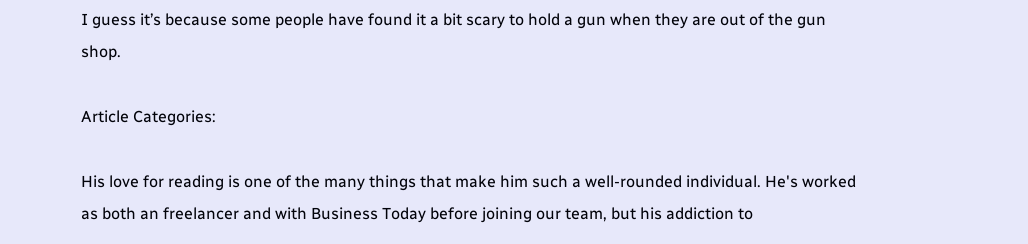I guess it’s because some people have found it a bit scary to hold a gun when they are out of the gun shop.

Article Categories:

His love for reading is one of the many things that make him such a well-rounded individual. He's worked as both an freelancer and with Business Today before joining our team, but his addiction to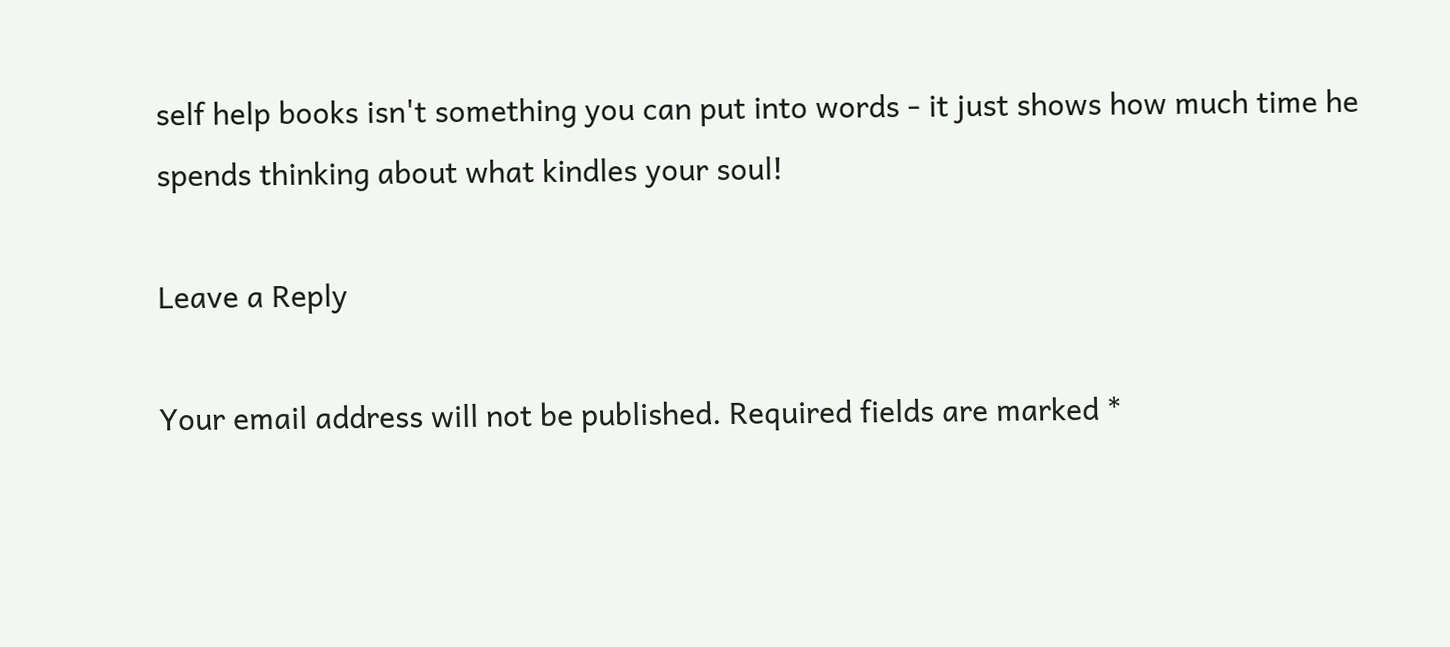self help books isn't something you can put into words - it just shows how much time he spends thinking about what kindles your soul!

Leave a Reply

Your email address will not be published. Required fields are marked *